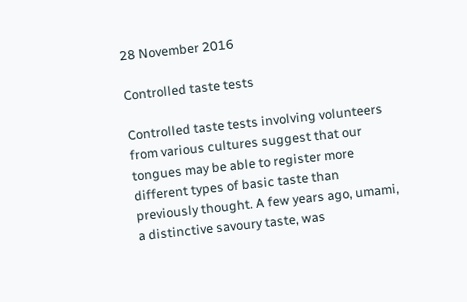28 November 2016

Controlled taste tests

Controlled taste tests involving volunteers from various cultures suggest that our tongues may be able to register more different types of basic taste than previously thought. A few years ago, umami, a distinctive savoury taste, was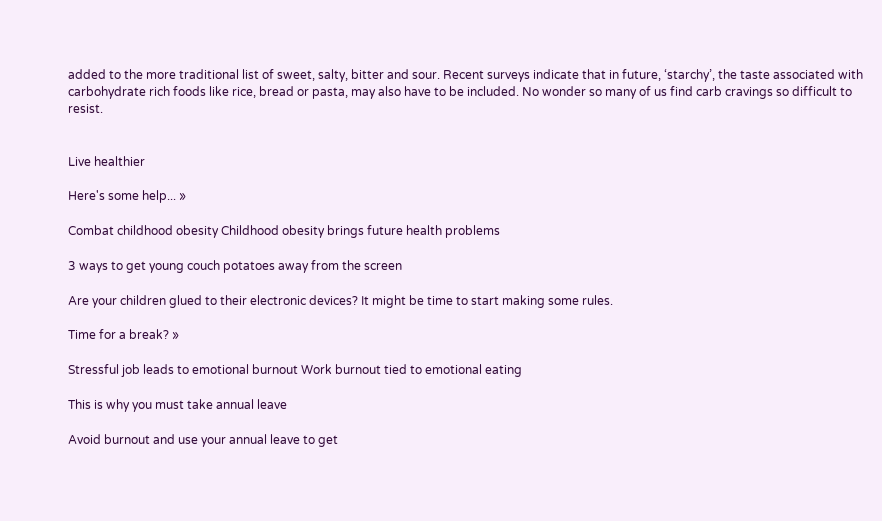added to the more traditional list of sweet, salty, bitter and sour. Recent surveys indicate that in future, ‘starchy’, the taste associated with carbohydrate rich foods like rice, bread or pasta, may also have to be included. No wonder so many of us find carb cravings so difficult to resist.


Live healthier

Here's some help... »

Combat childhood obesity Childhood obesity brings future health problems

3 ways to get young couch potatoes away from the screen

Are your children glued to their electronic devices? It might be time to start making some rules.

Time for a break? »

Stressful job leads to emotional burnout Work burnout tied to emotional eating

This is why you must take annual leave

Avoid burnout and use your annual leave to get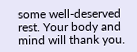some well-deserved rest. Your body and mind will thank you.